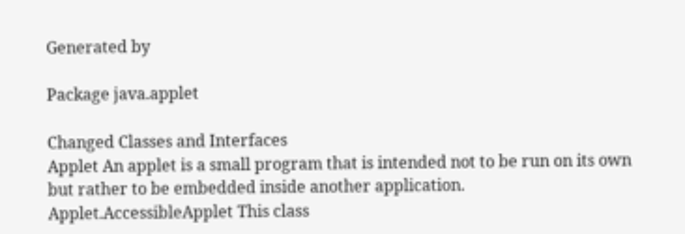Generated by

Package java.applet

Changed Classes and Interfaces
Applet An applet is a small program that is intended not to be run on its own but rather to be embedded inside another application.
Applet.AccessibleApplet This class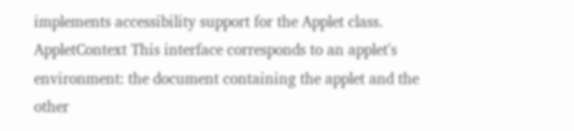implements accessibility support for the Applet class.
AppletContext This interface corresponds to an applet's environment: the document containing the applet and the other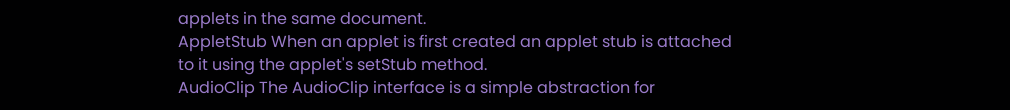applets in the same document.
AppletStub When an applet is first created an applet stub is attached to it using the applet's setStub method.
AudioClip The AudioClip interface is a simple abstraction for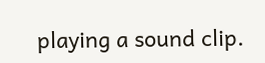playing a sound clip.